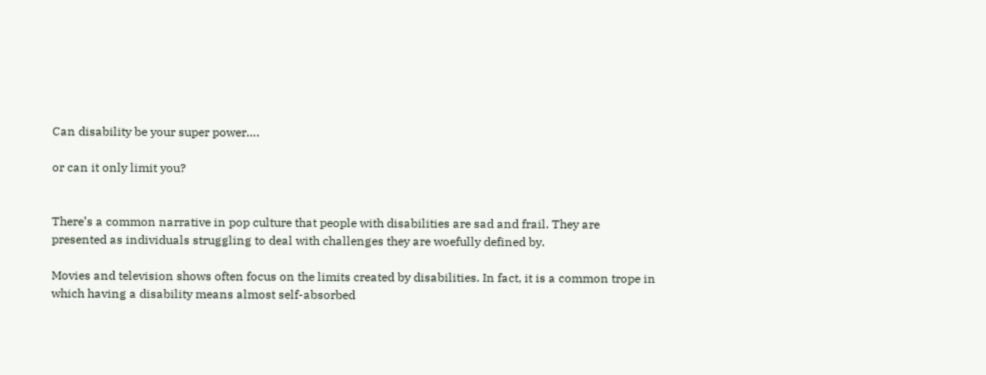Can disability be your super power….

or can it only limit you?


There’s a common narrative in pop culture that people with disabilities are sad and frail. They are presented as individuals struggling to deal with challenges they are woefully defined by.

Movies and television shows often focus on the limits created by disabilities. In fact, it is a common trope in which having a disability means almost self-absorbed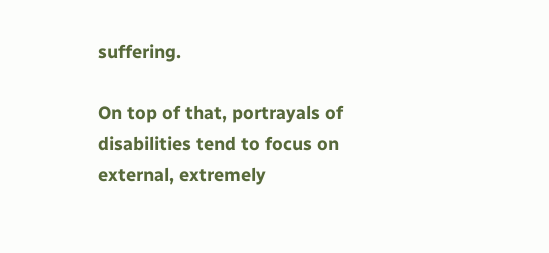suffering.

On top of that, portrayals of disabilities tend to focus on external, extremely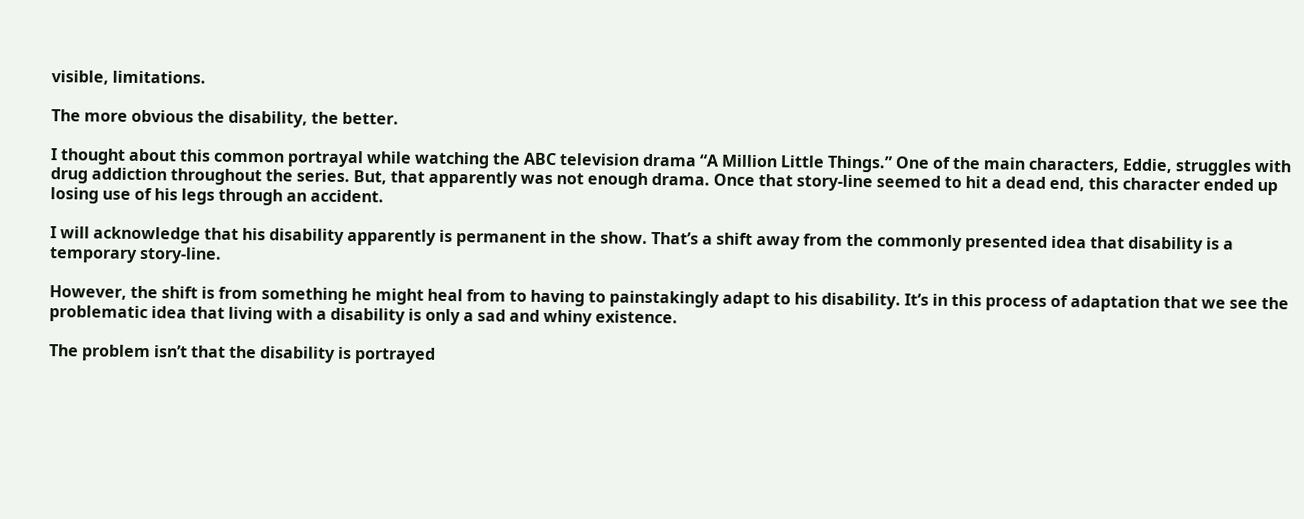visible, limitations.

The more obvious the disability, the better.

I thought about this common portrayal while watching the ABC television drama “A Million Little Things.” One of the main characters, Eddie, struggles with drug addiction throughout the series. But, that apparently was not enough drama. Once that story-line seemed to hit a dead end, this character ended up losing use of his legs through an accident.

I will acknowledge that his disability apparently is permanent in the show. That’s a shift away from the commonly presented idea that disability is a temporary story-line.

However, the shift is from something he might heal from to having to painstakingly adapt to his disability. It’s in this process of adaptation that we see the problematic idea that living with a disability is only a sad and whiny existence.

The problem isn’t that the disability is portrayed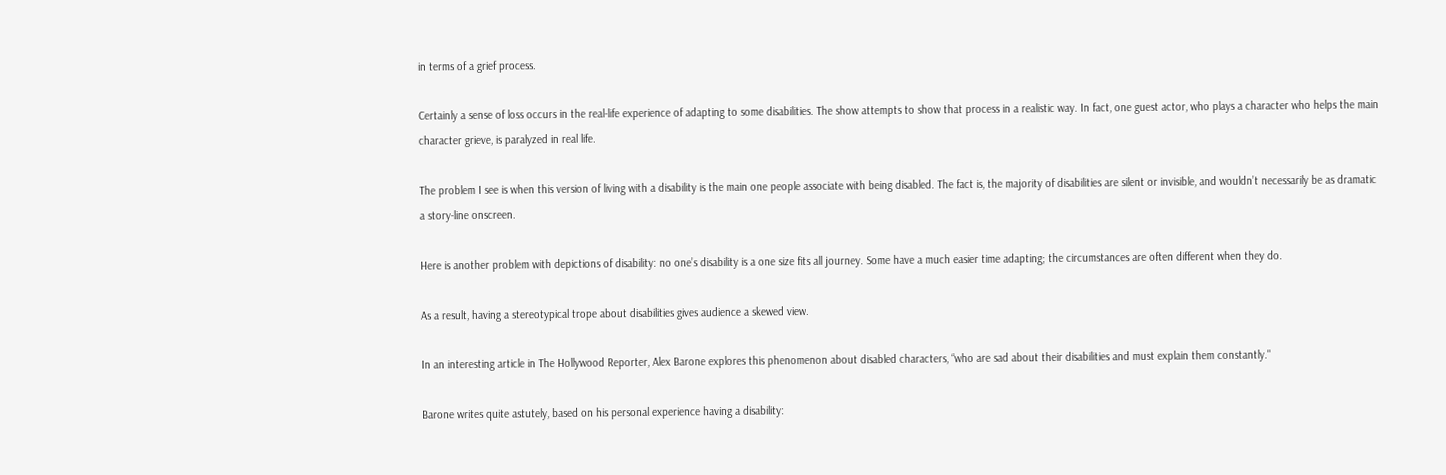in terms of a grief process.

Certainly a sense of loss occurs in the real-life experience of adapting to some disabilities. The show attempts to show that process in a realistic way. In fact, one guest actor, who plays a character who helps the main character grieve, is paralyzed in real life.

The problem I see is when this version of living with a disability is the main one people associate with being disabled. The fact is, the majority of disabilities are silent or invisible, and wouldn’t necessarily be as dramatic a story-line onscreen.

Here is another problem with depictions of disability: no one’s disability is a one size fits all journey. Some have a much easier time adapting; the circumstances are often different when they do.

As a result, having a stereotypical trope about disabilities gives audience a skewed view.

In an interesting article in The Hollywood Reporter, Alex Barone explores this phenomenon about disabled characters, “who are sad about their disabilities and must explain them constantly."

Barone writes quite astutely, based on his personal experience having a disability: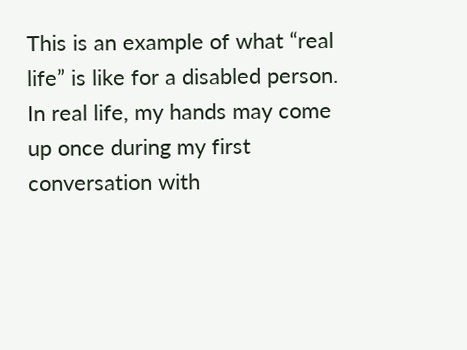This is an example of what “real life” is like for a disabled person. In real life, my hands may come up once during my first conversation with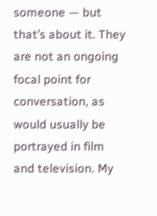someone — but that’s about it. They are not an ongoing focal point for conversation, as would usually be portrayed in film and television. My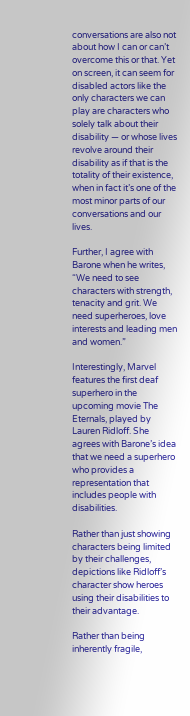conversations are also not about how I can or can’t overcome this or that. Yet on screen, it can seem for disabled actors like the only characters we can play are characters who solely talk about their disability — or whose lives revolve around their disability as if that is the totality of their existence, when in fact it’s one of the most minor parts of our conversations and our lives.

Further, I agree with Barone when he writes, “We need to see characters with strength, tenacity and grit. We need superheroes, love interests and leading men and women.”

Interestingly, Marvel features the first deaf superhero in the upcoming movie The Eternals, played by Lauren Ridloff. She agrees with Barone’s idea that we need a superhero who provides a representation that includes people with disabilities.

Rather than just showing characters being limited by their challenges, depictions like Ridloff’s character show heroes using their disabilities to their advantage.

Rather than being inherently fragile,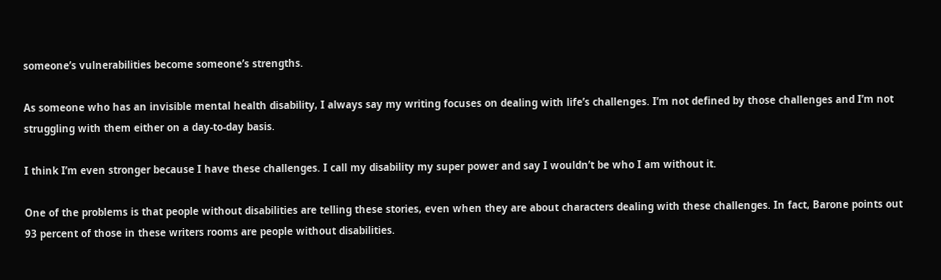someone’s vulnerabilities become someone’s strengths.

As someone who has an invisible mental health disability, I always say my writing focuses on dealing with life’s challenges. I’m not defined by those challenges and I’m not struggling with them either on a day-to-day basis.

I think I’m even stronger because I have these challenges. I call my disability my super power and say I wouldn’t be who I am without it.

One of the problems is that people without disabilities are telling these stories, even when they are about characters dealing with these challenges. In fact, Barone points out 93 percent of those in these writers rooms are people without disabilities.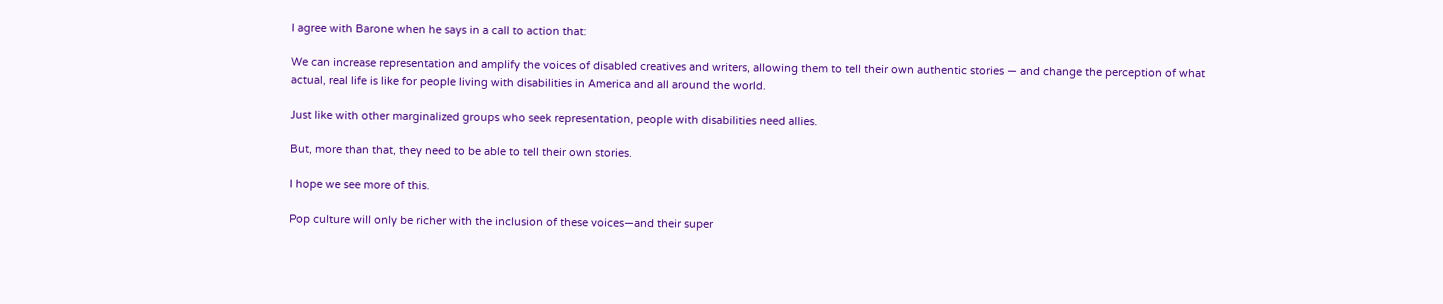I agree with Barone when he says in a call to action that:

We can increase representation and amplify the voices of disabled creatives and writers, allowing them to tell their own authentic stories — and change the perception of what actual, real life is like for people living with disabilities in America and all around the world.

Just like with other marginalized groups who seek representation, people with disabilities need allies.

But, more than that, they need to be able to tell their own stories.

I hope we see more of this.

Pop culture will only be richer with the inclusion of these voices—and their super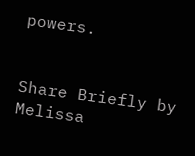powers.


Share Briefly by Melissa